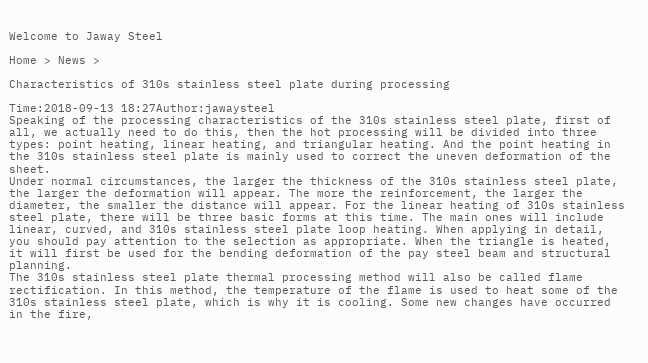Welcome to Jaway Steel

Home > News >

Characteristics of 310s stainless steel plate during processing

Time:2018-09-13 18:27Author:jawaysteel
Speaking of the processing characteristics of the 310s stainless steel plate, first of all, we actually need to do this, then the hot processing will be divided into three types: point heating, linear heating, and triangular heating. And the point heating in the 310s stainless steel plate is mainly used to correct the uneven deformation of the sheet.
Under normal circumstances, the larger the thickness of the 310s stainless steel plate, the larger the deformation will appear. The more the reinforcement, the larger the diameter, the smaller the distance will appear. For the linear heating of 310s stainless steel plate, there will be three basic forms at this time. The main ones will include linear, curved, and 310s stainless steel plate loop heating. When applying in detail, you should pay attention to the selection as appropriate. When the triangle is heated, it will first be used for the bending deformation of the pay steel beam and structural planning.
The 310s stainless steel plate thermal processing method will also be called flame rectification. In this method, the temperature of the flame is used to heat some of the 310s stainless steel plate, which is why it is cooling. Some new changes have occurred in the fire,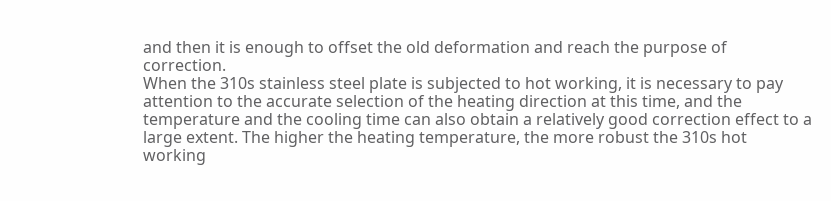and then it is enough to offset the old deformation and reach the purpose of correction.
When the 310s stainless steel plate is subjected to hot working, it is necessary to pay attention to the accurate selection of the heating direction at this time, and the temperature and the cooling time can also obtain a relatively good correction effect to a large extent. The higher the heating temperature, the more robust the 310s hot working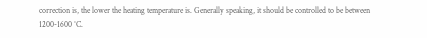correction is, the lower the heating temperature is. Generally speaking, it should be controlled to be between 1200-1600 °C.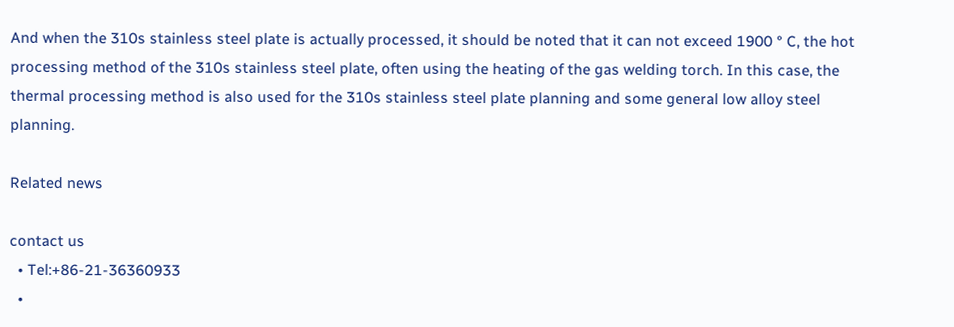And when the 310s stainless steel plate is actually processed, it should be noted that it can not exceed 1900 ° C, the hot processing method of the 310s stainless steel plate, often using the heating of the gas welding torch. In this case, the thermal processing method is also used for the 310s stainless steel plate planning and some general low alloy steel planning.

Related news

contact us
  • Tel:+86-21-36360933
  •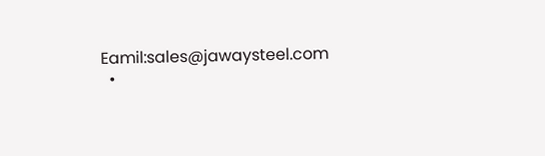Eamil:sales@jawaysteel.com
  •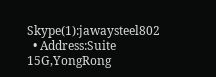Skype(1):jawaysteel802
  • Address:Suite 15G,YongRong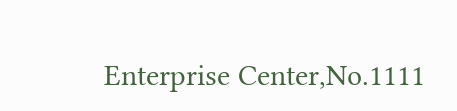Enterprise Center,No.1111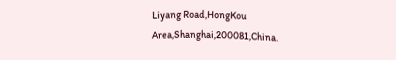Liyang Road,HongKou Area,Shanghai,200081,China.